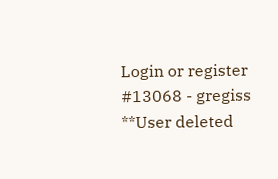Login or register
#13068 - gregiss **User deleted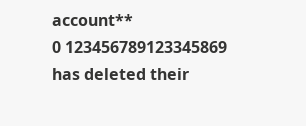account**
0 123456789123345869
has deleted their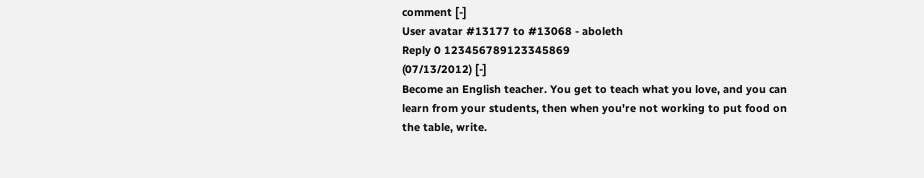comment [-]
User avatar #13177 to #13068 - aboleth
Reply 0 123456789123345869
(07/13/2012) [-]
Become an English teacher. You get to teach what you love, and you can learn from your students, then when you're not working to put food on the table, write.